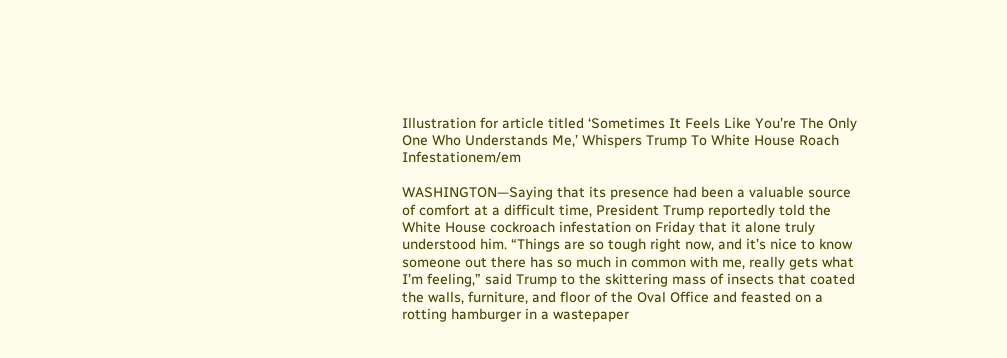Illustration for article titled ‘Sometimes It Feels Like You’re The Only One Who Understands Me,’ Whispers Trump To White House Roach Infestationem/em

WASHINGTON—Saying that its presence had been a valuable source of comfort at a difficult time, President Trump reportedly told the White House cockroach infestation on Friday that it alone truly understood him. “Things are so tough right now, and it’s nice to know someone out there has so much in common with me, really gets what I’m feeling,” said Trump to the skittering mass of insects that coated the walls, furniture, and floor of the Oval Office and feasted on a rotting hamburger in a wastepaper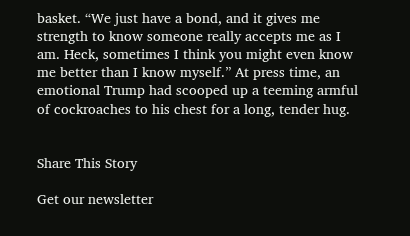basket. “We just have a bond, and it gives me strength to know someone really accepts me as I am. Heck, sometimes I think you might even know me better than I know myself.” At press time, an emotional Trump had scooped up a teeming armful of cockroaches to his chest for a long, tender hug.


Share This Story

Get our newsletter